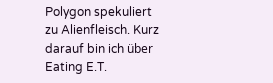Polygon spekuliert zu Alienfleisch. Kurz darauf bin ich über Eating E.T.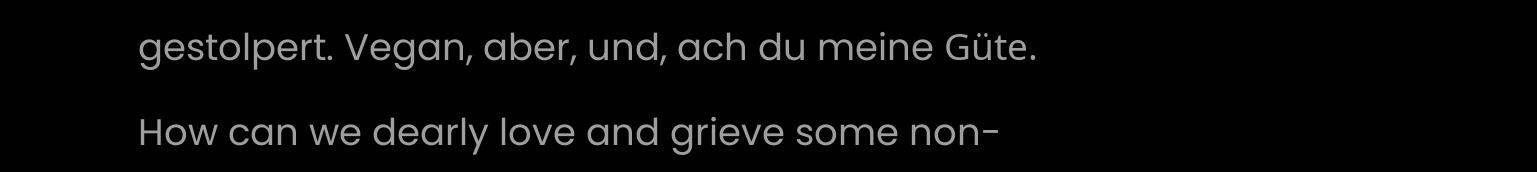gestolpert. Vegan, aber, und, ach du meine Güte.

How can we dearly love and grieve some non-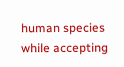human species while accepting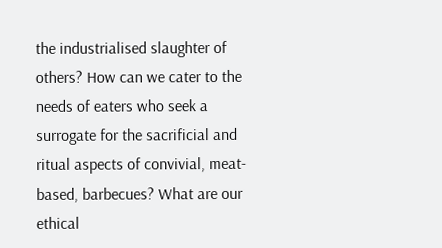the industrialised slaughter of others? How can we cater to the needs of eaters who seek a surrogate for the sacrificial and ritual aspects of convivial, meat-based, barbecues? What are our ethical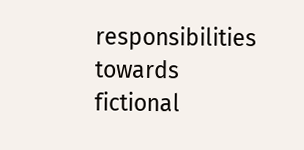responsibilities towards fictional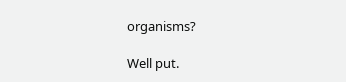organisms?

Well put.